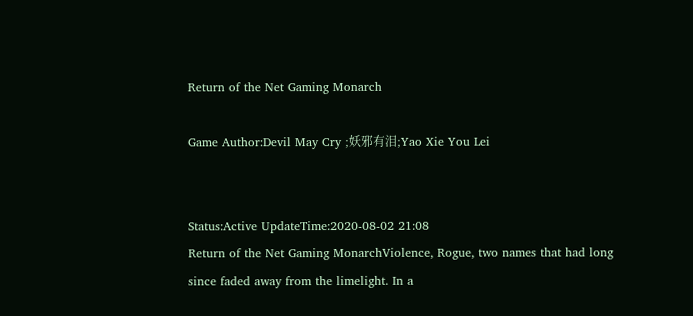Return of the Net Gaming Monarch

Game Author:Devil May Cry ;妖邪有泪;Yao Xie You Lei


Status:Active UpdateTime:2020-08-02 21:08
Return of the Net Gaming MonarchViolence, Rogue, two names that had long since faded away from the limelight. In a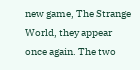new game, The Strange World, they appear once again. The two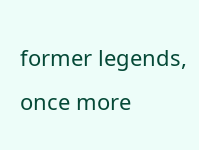former legends, once more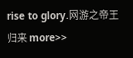rise to glory.网游之帝王归来 more>>